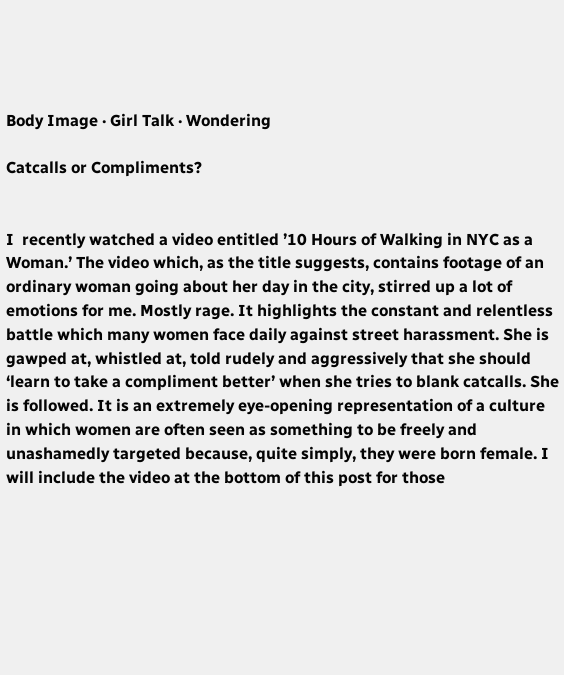Body Image · Girl Talk · Wondering

Catcalls or Compliments?


I  recently watched a video entitled ’10 Hours of Walking in NYC as a Woman.’ The video which, as the title suggests, contains footage of an ordinary woman going about her day in the city, stirred up a lot of emotions for me. Mostly rage. It highlights the constant and relentless battle which many women face daily against street harassment. She is gawped at, whistled at, told rudely and aggressively that she should ‘learn to take a compliment better’ when she tries to blank catcalls. She is followed. It is an extremely eye-opening representation of a culture in which women are often seen as something to be freely and unashamedly targeted because, quite simply, they were born female. I will include the video at the bottom of this post for those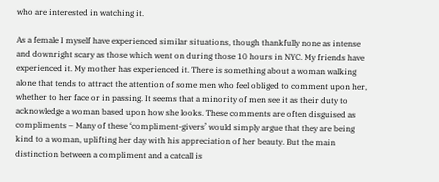who are interested in watching it.

As a female I myself have experienced similar situations, though thankfully none as intense and downright scary as those which went on during those 10 hours in NYC. My friends have experienced it. My mother has experienced it. There is something about a woman walking alone that tends to attract the attention of some men who feel obliged to comment upon her, whether to her face or in passing. It seems that a minority of men see it as their duty to acknowledge a woman based upon how she looks. These comments are often disguised as compliments – Many of these ‘compliment-givers’ would simply argue that they are being kind to a woman, uplifting her day with his appreciation of her beauty. But the main distinction between a compliment and a catcall is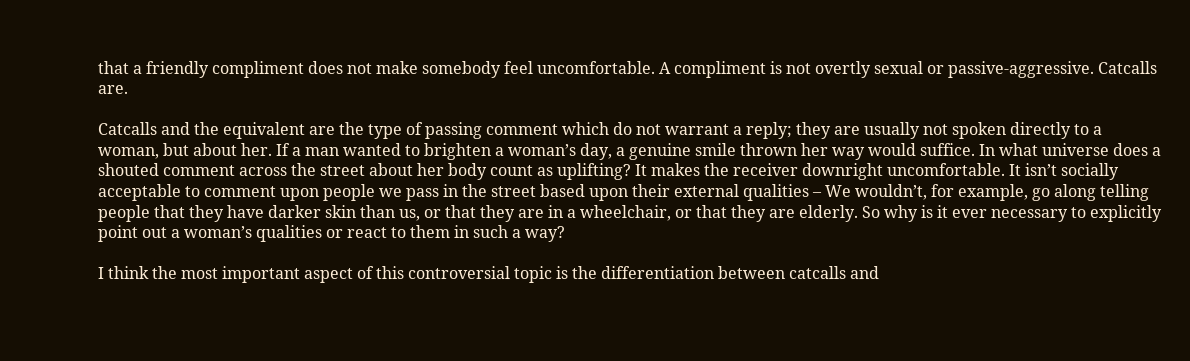that a friendly compliment does not make somebody feel uncomfortable. A compliment is not overtly sexual or passive-aggressive. Catcalls are.

Catcalls and the equivalent are the type of passing comment which do not warrant a reply; they are usually not spoken directly to a woman, but about her. If a man wanted to brighten a woman’s day, a genuine smile thrown her way would suffice. In what universe does a shouted comment across the street about her body count as uplifting? It makes the receiver downright uncomfortable. It isn’t socially acceptable to comment upon people we pass in the street based upon their external qualities – We wouldn’t, for example, go along telling people that they have darker skin than us, or that they are in a wheelchair, or that they are elderly. So why is it ever necessary to explicitly point out a woman’s qualities or react to them in such a way?

I think the most important aspect of this controversial topic is the differentiation between catcalls and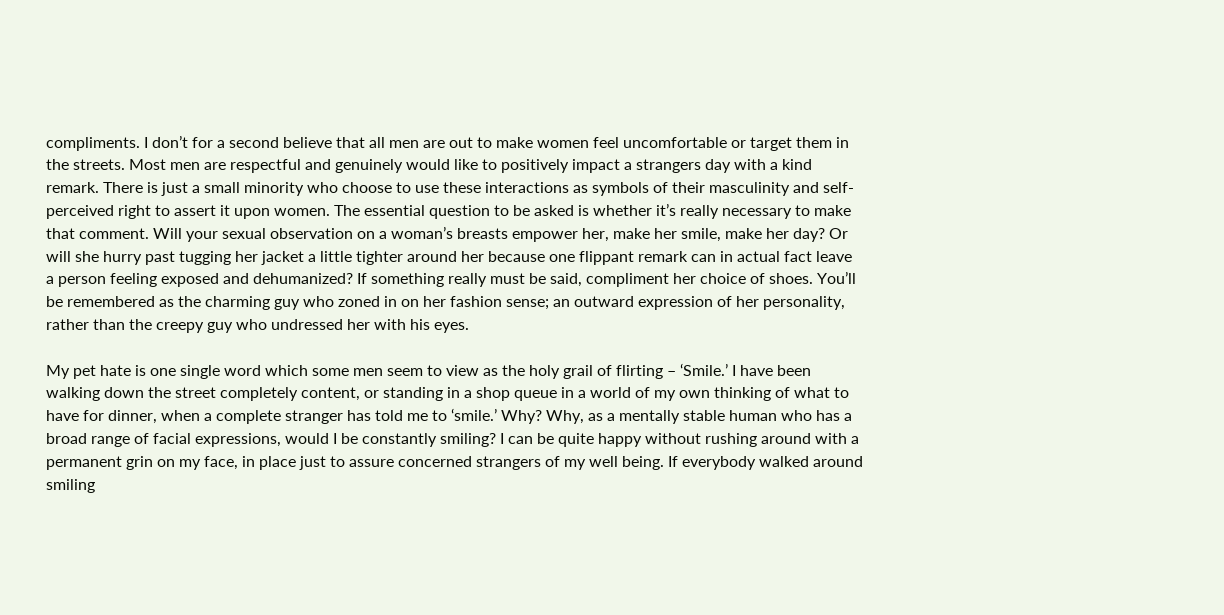compliments. I don’t for a second believe that all men are out to make women feel uncomfortable or target them in the streets. Most men are respectful and genuinely would like to positively impact a strangers day with a kind remark. There is just a small minority who choose to use these interactions as symbols of their masculinity and self-perceived right to assert it upon women. The essential question to be asked is whether it’s really necessary to make that comment. Will your sexual observation on a woman’s breasts empower her, make her smile, make her day? Or will she hurry past tugging her jacket a little tighter around her because one flippant remark can in actual fact leave a person feeling exposed and dehumanized? If something really must be said, compliment her choice of shoes. You’ll be remembered as the charming guy who zoned in on her fashion sense; an outward expression of her personality, rather than the creepy guy who undressed her with his eyes.

My pet hate is one single word which some men seem to view as the holy grail of flirting – ‘Smile.’ I have been walking down the street completely content, or standing in a shop queue in a world of my own thinking of what to have for dinner, when a complete stranger has told me to ‘smile.’ Why? Why, as a mentally stable human who has a broad range of facial expressions, would I be constantly smiling? I can be quite happy without rushing around with a permanent grin on my face, in place just to assure concerned strangers of my well being. If everybody walked around smiling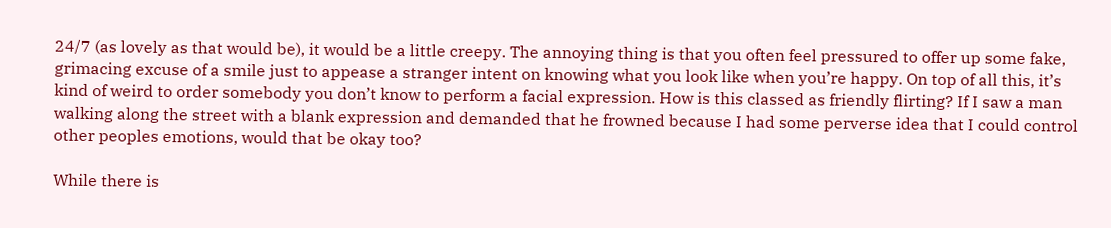24/7 (as lovely as that would be), it would be a little creepy. The annoying thing is that you often feel pressured to offer up some fake, grimacing excuse of a smile just to appease a stranger intent on knowing what you look like when you’re happy. On top of all this, it’s kind of weird to order somebody you don’t know to perform a facial expression. How is this classed as friendly flirting? If I saw a man walking along the street with a blank expression and demanded that he frowned because I had some perverse idea that I could control other peoples emotions, would that be okay too?

While there is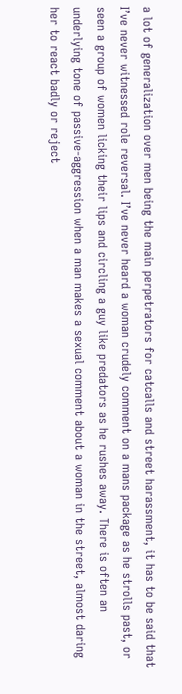a lot of generalization over men being the main perpetrators for catcalls and street harassment, it has to be said that I’ve never witnessed role reversal. I’ve never heard a woman crudely comment on a mans package as he strolls past, or seen a group of women licking their lips and circling a guy like predators as he rushes away. There is often an underlying tone of passive-aggression when a man makes a sexual comment about a woman in the street, almost daring her to react badly or reject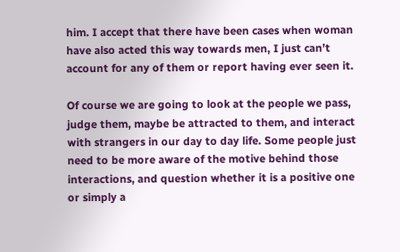him. I accept that there have been cases when woman have also acted this way towards men, I just can’t account for any of them or report having ever seen it.

Of course we are going to look at the people we pass, judge them, maybe be attracted to them, and interact with strangers in our day to day life. Some people just need to be more aware of the motive behind those interactions, and question whether it is a positive one or simply a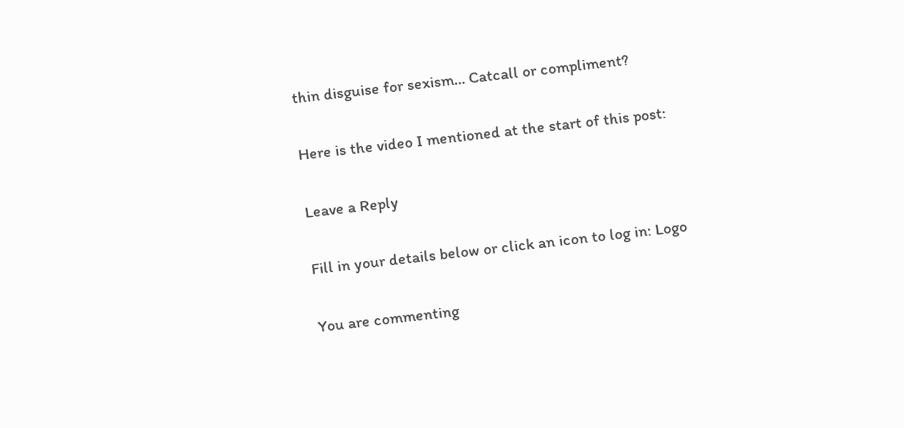thin disguise for sexism… Catcall or compliment?

Here is the video I mentioned at the start of this post:

Leave a Reply

Fill in your details below or click an icon to log in: Logo

You are commenting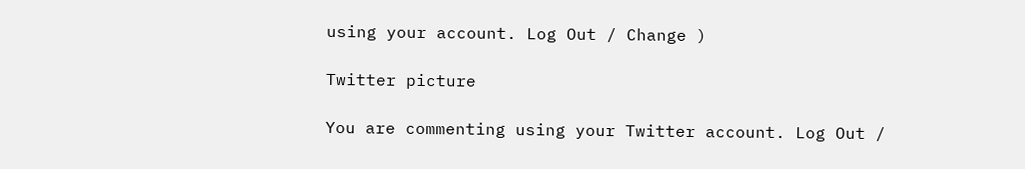using your account. Log Out / Change )

Twitter picture

You are commenting using your Twitter account. Log Out /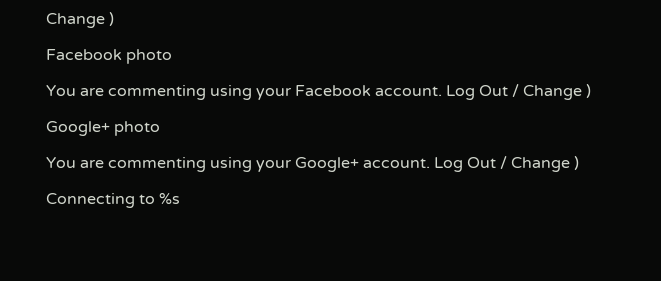Change )

Facebook photo

You are commenting using your Facebook account. Log Out / Change )

Google+ photo

You are commenting using your Google+ account. Log Out / Change )

Connecting to %s